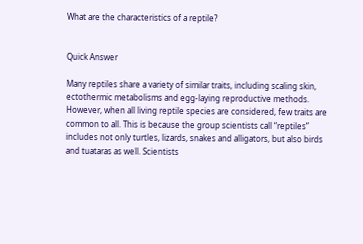What are the characteristics of a reptile?


Quick Answer

Many reptiles share a variety of similar traits, including scaling skin, ectothermic metabolisms and egg-laying reproductive methods. However, when all living reptile species are considered, few traits are common to all. This is because the group scientists call “reptiles” includes not only turtles, lizards, snakes and alligators, but also birds and tuataras as well. Scientists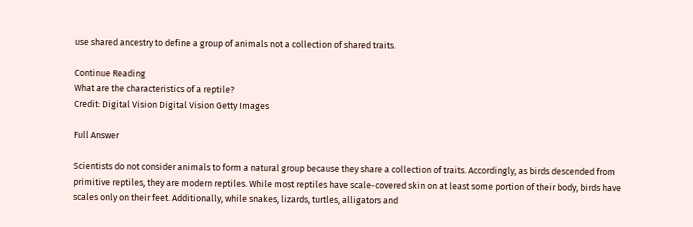use shared ancestry to define a group of animals not a collection of shared traits.

Continue Reading
What are the characteristics of a reptile?
Credit: Digital Vision Digital Vision Getty Images

Full Answer

Scientists do not consider animals to form a natural group because they share a collection of traits. Accordingly, as birds descended from primitive reptiles, they are modern reptiles. While most reptiles have scale-covered skin on at least some portion of their body, birds have scales only on their feet. Additionally, while snakes, lizards, turtles, alligators and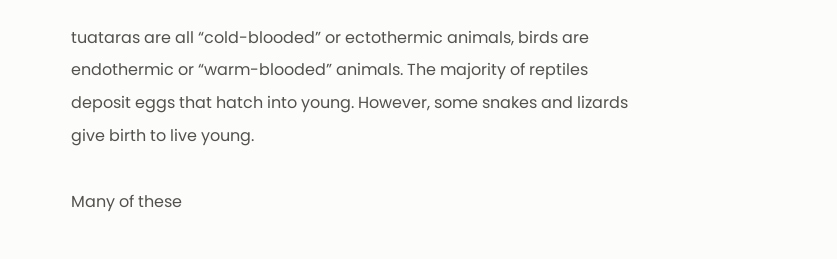tuataras are all “cold-blooded” or ectothermic animals, birds are endothermic or “warm-blooded” animals. The majority of reptiles deposit eggs that hatch into young. However, some snakes and lizards give birth to live young.

Many of these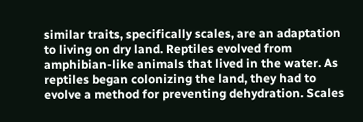similar traits, specifically scales, are an adaptation to living on dry land. Reptiles evolved from amphibian-like animals that lived in the water. As reptiles began colonizing the land, they had to evolve a method for preventing dehydration. Scales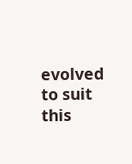evolved to suit this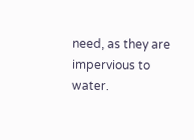need, as they are impervious to water.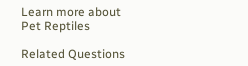Learn more about Pet Reptiles

Related Questions